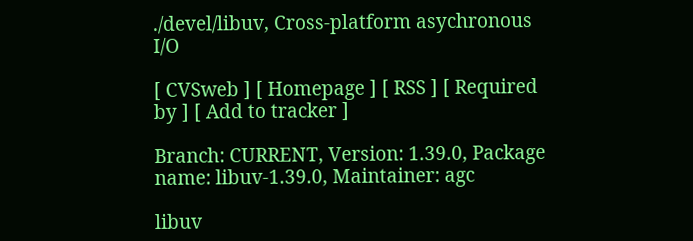./devel/libuv, Cross-platform asychronous I/O

[ CVSweb ] [ Homepage ] [ RSS ] [ Required by ] [ Add to tracker ]

Branch: CURRENT, Version: 1.39.0, Package name: libuv-1.39.0, Maintainer: agc

libuv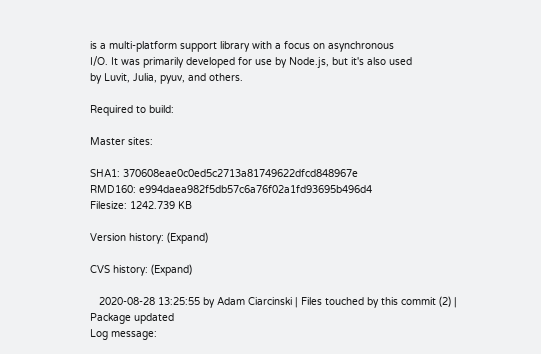is a multi-platform support library with a focus on asynchronous
I/O. It was primarily developed for use by Node.js, but it's also used
by Luvit, Julia, pyuv, and others.

Required to build:

Master sites:

SHA1: 370608eae0c0ed5c2713a81749622dfcd848967e
RMD160: e994daea982f5db57c6a76f02a1fd93695b496d4
Filesize: 1242.739 KB

Version history: (Expand)

CVS history: (Expand)

   2020-08-28 13:25:55 by Adam Ciarcinski | Files touched by this commit (2) | Package updated
Log message: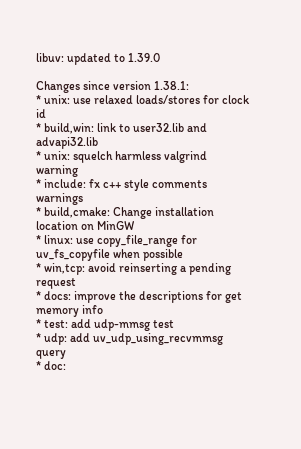libuv: updated to 1.39.0

Changes since version 1.38.1:
* unix: use relaxed loads/stores for clock id
* build,win: link to user32.lib and advapi32.lib
* unix: squelch harmless valgrind warning
* include: fx c++ style comments warnings
* build,cmake: Change installation location on MinGW
* linux: use copy_file_range for uv_fs_copyfile when possible
* win,tcp: avoid reinserting a pending request
* docs: improve the descriptions for get memory info
* test: add udp-mmsg test
* udp: add uv_udp_using_recvmmsg query
* doc: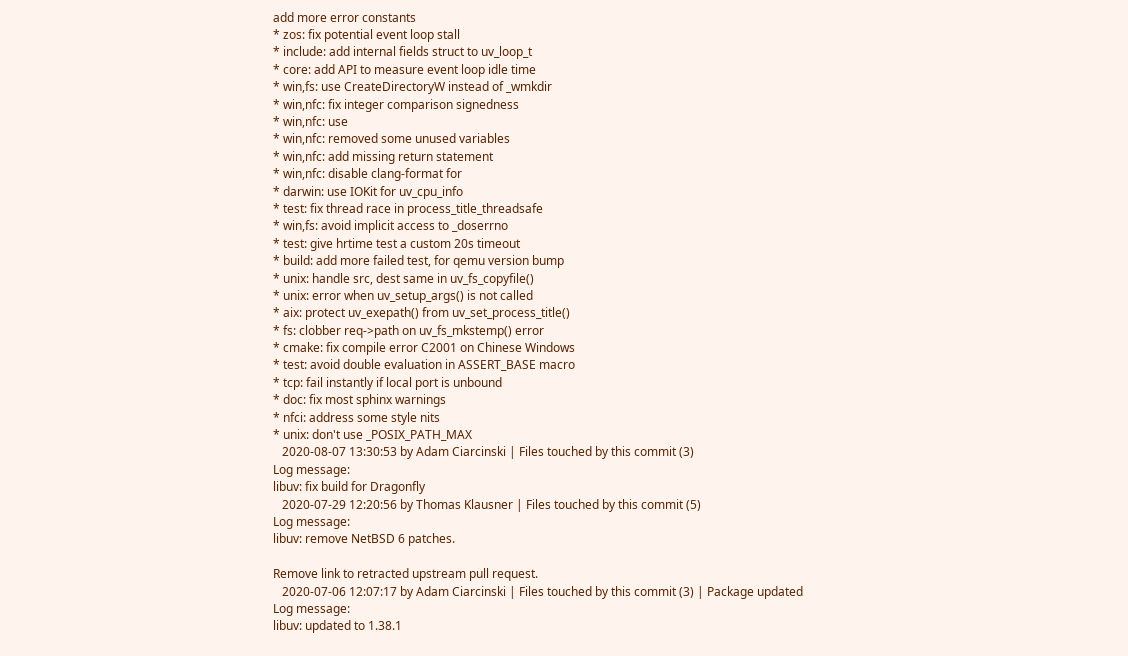add more error constants
* zos: fix potential event loop stall
* include: add internal fields struct to uv_loop_t
* core: add API to measure event loop idle time
* win,fs: use CreateDirectoryW instead of _wmkdir
* win,nfc: fix integer comparison signedness
* win,nfc: use
* win,nfc: removed some unused variables
* win,nfc: add missing return statement
* win,nfc: disable clang-format for
* darwin: use IOKit for uv_cpu_info
* test: fix thread race in process_title_threadsafe
* win,fs: avoid implicit access to _doserrno
* test: give hrtime test a custom 20s timeout
* build: add more failed test, for qemu version bump
* unix: handle src, dest same in uv_fs_copyfile()
* unix: error when uv_setup_args() is not called
* aix: protect uv_exepath() from uv_set_process_title()
* fs: clobber req->path on uv_fs_mkstemp() error
* cmake: fix compile error C2001 on Chinese Windows
* test: avoid double evaluation in ASSERT_BASE macro
* tcp: fail instantly if local port is unbound
* doc: fix most sphinx warnings
* nfci: address some style nits
* unix: don't use _POSIX_PATH_MAX
   2020-08-07 13:30:53 by Adam Ciarcinski | Files touched by this commit (3)
Log message:
libuv: fix build for Dragonfly
   2020-07-29 12:20:56 by Thomas Klausner | Files touched by this commit (5)
Log message:
libuv: remove NetBSD 6 patches.

Remove link to retracted upstream pull request.
   2020-07-06 12:07:17 by Adam Ciarcinski | Files touched by this commit (3) | Package updated
Log message:
libuv: updated to 1.38.1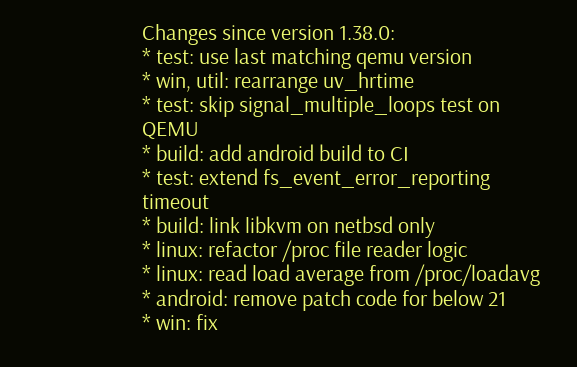Changes since version 1.38.0:
* test: use last matching qemu version
* win, util: rearrange uv_hrtime
* test: skip signal_multiple_loops test on QEMU
* build: add android build to CI
* test: extend fs_event_error_reporting timeout
* build: link libkvm on netbsd only
* linux: refactor /proc file reader logic
* linux: read load average from /proc/loadavg
* android: remove patch code for below 21
* win: fix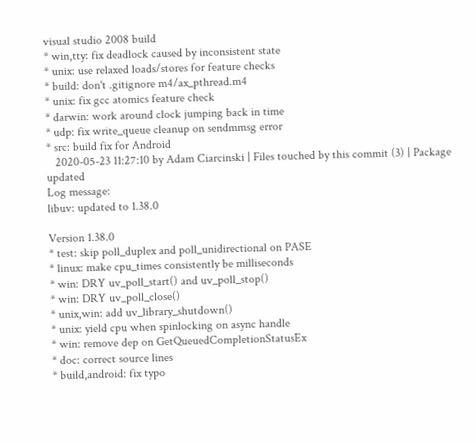visual studio 2008 build
* win,tty: fix deadlock caused by inconsistent state
* unix: use relaxed loads/stores for feature checks
* build: don't .gitignore m4/ax_pthread.m4
* unix: fix gcc atomics feature check
* darwin: work around clock jumping back in time
* udp: fix write_queue cleanup on sendmmsg error
* src: build fix for Android
   2020-05-23 11:27:10 by Adam Ciarcinski | Files touched by this commit (3) | Package updated
Log message:
libuv: updated to 1.38.0

Version 1.38.0
* test: skip poll_duplex and poll_unidirectional on PASE
* linux: make cpu_times consistently be milliseconds
* win: DRY uv_poll_start() and uv_poll_stop()
* win: DRY uv_poll_close()
* unix,win: add uv_library_shutdown()
* unix: yield cpu when spinlocking on async handle
* win: remove dep on GetQueuedCompletionStatusEx
* doc: correct source lines
* build,android: fix typo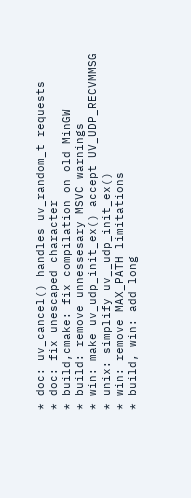* doc: uv_cancel() handles uv_random_t requests
* doc: fix unescaped character
* build,cmake: fix compilation on old MinGW
* build: remove unnessesary MSVC warnings
* win: make uv_udp_init_ex() accept UV_UDP_RECVMMSG
* unix: simplify uv__udp_init_ex()
* win: remove MAX_PATH limitations
* build, win: add long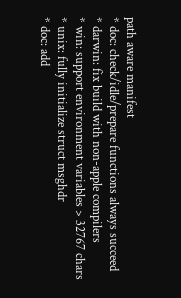path aware manifest
* doc: check/idle/prepare functions always succeed
* darwin: fix build with non-apple compilers
* win: support environment variables > 32767 chars
* unix: fully initialize struct msghdr
* doc: add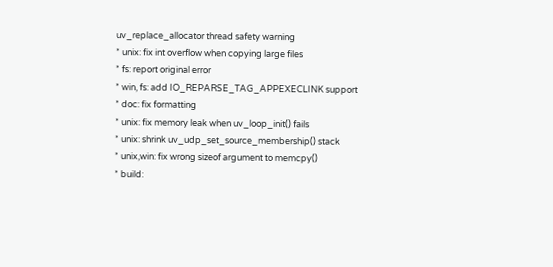uv_replace_allocator thread safety warning
* unix: fix int overflow when copying large files
* fs: report original error
* win, fs: add IO_REPARSE_TAG_APPEXECLINK support
* doc: fix formatting
* unix: fix memory leak when uv_loop_init() fails
* unix: shrink uv_udp_set_source_membership() stack
* unix,win: fix wrong sizeof argument to memcpy()
* build: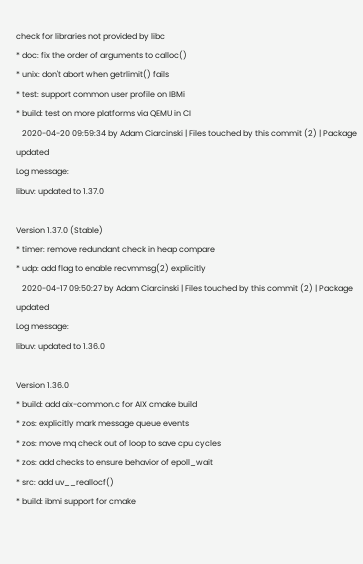check for libraries not provided by libc
* doc: fix the order of arguments to calloc()
* unix: don't abort when getrlimit() fails
* test: support common user profile on IBMi
* build: test on more platforms via QEMU in CI
   2020-04-20 09:59:34 by Adam Ciarcinski | Files touched by this commit (2) | Package updated
Log message:
libuv: updated to 1.37.0

Version 1.37.0 (Stable)
* timer: remove redundant check in heap compare
* udp: add flag to enable recvmmsg(2) explicitly
   2020-04-17 09:50:27 by Adam Ciarcinski | Files touched by this commit (2) | Package updated
Log message:
libuv: updated to 1.36.0

Version 1.36.0
* build: add aix-common.c for AIX cmake build
* zos: explicitly mark message queue events
* zos: move mq check out of loop to save cpu cycles
* zos: add checks to ensure behavior of epoll_wait
* src: add uv__reallocf()
* build: ibmi support for cmake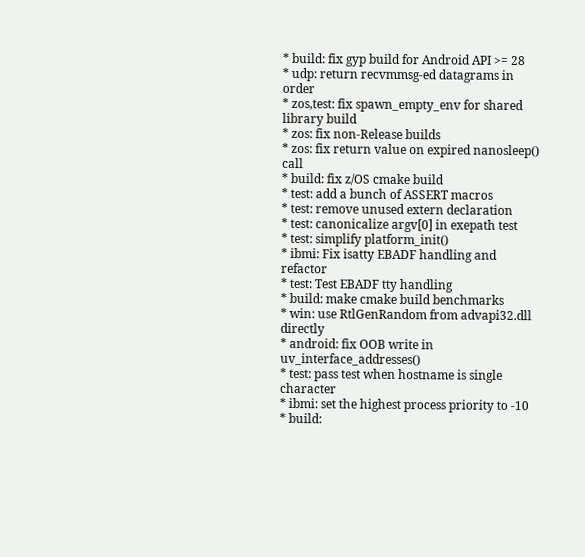* build: fix gyp build for Android API >= 28
* udp: return recvmmsg-ed datagrams in order
* zos,test: fix spawn_empty_env for shared library build
* zos: fix non-Release builds
* zos: fix return value on expired nanosleep() call
* build: fix z/OS cmake build
* test: add a bunch of ASSERT macros
* test: remove unused extern declaration
* test: canonicalize argv[0] in exepath test
* test: simplify platform_init()
* ibmi: Fix isatty EBADF handling and refactor
* test: Test EBADF tty handling
* build: make cmake build benchmarks
* win: use RtlGenRandom from advapi32.dll directly
* android: fix OOB write in uv_interface_addresses()
* test: pass test when hostname is single character
* ibmi: set the highest process priority to -10
* build: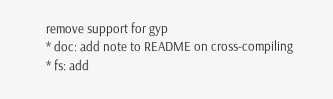remove support for gyp
* doc: add note to README on cross-compiling
* fs: add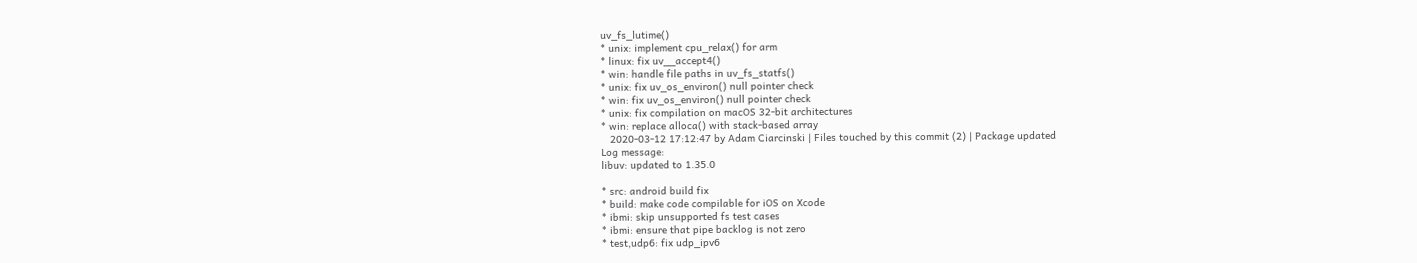uv_fs_lutime()
* unix: implement cpu_relax() for arm
* linux: fix uv__accept4()
* win: handle file paths in uv_fs_statfs()
* unix: fix uv_os_environ() null pointer check
* win: fix uv_os_environ() null pointer check
* unix: fix compilation on macOS 32-bit architectures
* win: replace alloca() with stack-based array
   2020-03-12 17:12:47 by Adam Ciarcinski | Files touched by this commit (2) | Package updated
Log message:
libuv: updated to 1.35.0

* src: android build fix
* build: make code compilable for iOS on Xcode
* ibmi: skip unsupported fs test cases
* ibmi: ensure that pipe backlog is not zero
* test,udp6: fix udp_ipv6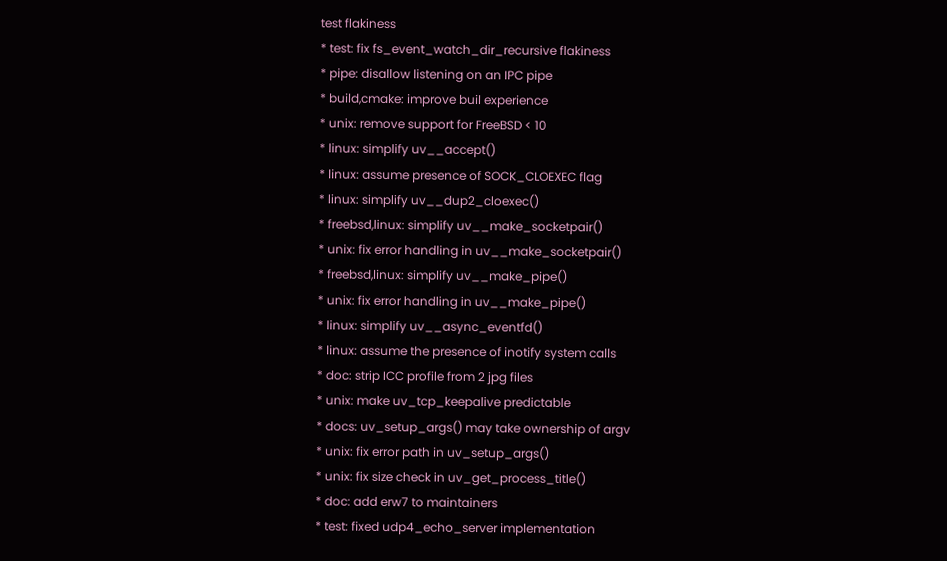test flakiness
* test: fix fs_event_watch_dir_recursive flakiness
* pipe: disallow listening on an IPC pipe
* build,cmake: improve buil experience
* unix: remove support for FreeBSD < 10
* linux: simplify uv__accept()
* linux: assume presence of SOCK_CLOEXEC flag
* linux: simplify uv__dup2_cloexec()
* freebsd,linux: simplify uv__make_socketpair()
* unix: fix error handling in uv__make_socketpair()
* freebsd,linux: simplify uv__make_pipe()
* unix: fix error handling in uv__make_pipe()
* linux: simplify uv__async_eventfd()
* linux: assume the presence of inotify system calls
* doc: strip ICC profile from 2 jpg files
* unix: make uv_tcp_keepalive predictable
* docs: uv_setup_args() may take ownership of argv
* unix: fix error path in uv_setup_args()
* unix: fix size check in uv_get_process_title()
* doc: add erw7 to maintainers
* test: fixed udp4_echo_server implementation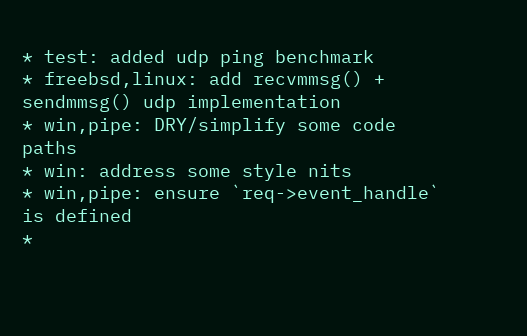* test: added udp ping benchmark
* freebsd,linux: add recvmmsg() + sendmmsg() udp implementation
* win,pipe: DRY/simplify some code paths
* win: address some style nits
* win,pipe: ensure `req->event_handle` is defined
*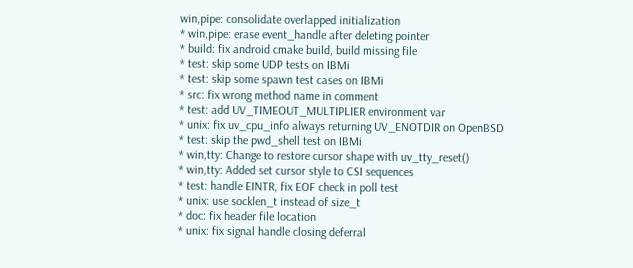win,pipe: consolidate overlapped initialization
* win,pipe: erase event_handle after deleting pointer
* build: fix android cmake build, build missing file
* test: skip some UDP tests on IBMi
* test: skip some spawn test cases on IBMi
* src: fix wrong method name in comment
* test: add UV_TIMEOUT_MULTIPLIER environment var
* unix: fix uv_cpu_info always returning UV_ENOTDIR on OpenBSD
* test: skip the pwd_shell test on IBMi
* win,tty: Change to restore cursor shape with uv_tty_reset()
* win,tty: Added set cursor style to CSI sequences
* test: handle EINTR, fix EOF check in poll test
* unix: use socklen_t instead of size_t
* doc: fix header file location
* unix: fix signal handle closing deferral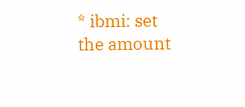* ibmi: set the amount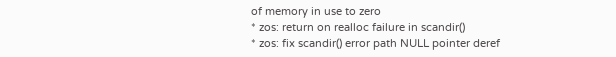of memory in use to zero
* zos: return on realloc failure in scandir()
* zos: fix scandir() error path NULL pointer deref